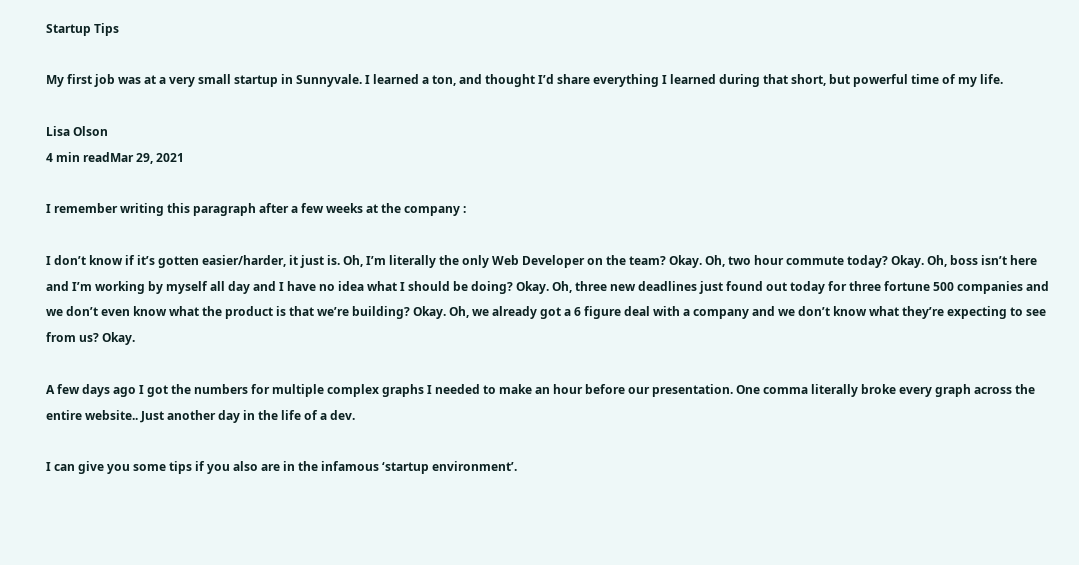Startup Tips

My first job was at a very small startup in Sunnyvale. I learned a ton, and thought I’d share everything I learned during that short, but powerful time of my life.

Lisa Olson
4 min readMar 29, 2021

I remember writing this paragraph after a few weeks at the company :

I don’t know if it’s gotten easier/harder, it just is. Oh, I’m literally the only Web Developer on the team? Okay. Oh, two hour commute today? Okay. Oh, boss isn’t here and I’m working by myself all day and I have no idea what I should be doing? Okay. Oh, three new deadlines just found out today for three fortune 500 companies and we don’t even know what the product is that we’re building? Okay. Oh, we already got a 6 figure deal with a company and we don’t know what they’re expecting to see from us? Okay.

A few days ago I got the numbers for multiple complex graphs I needed to make an hour before our presentation. One comma literally broke every graph across the entire website.. Just another day in the life of a dev.

I can give you some tips if you also are in the infamous ‘startup environment’.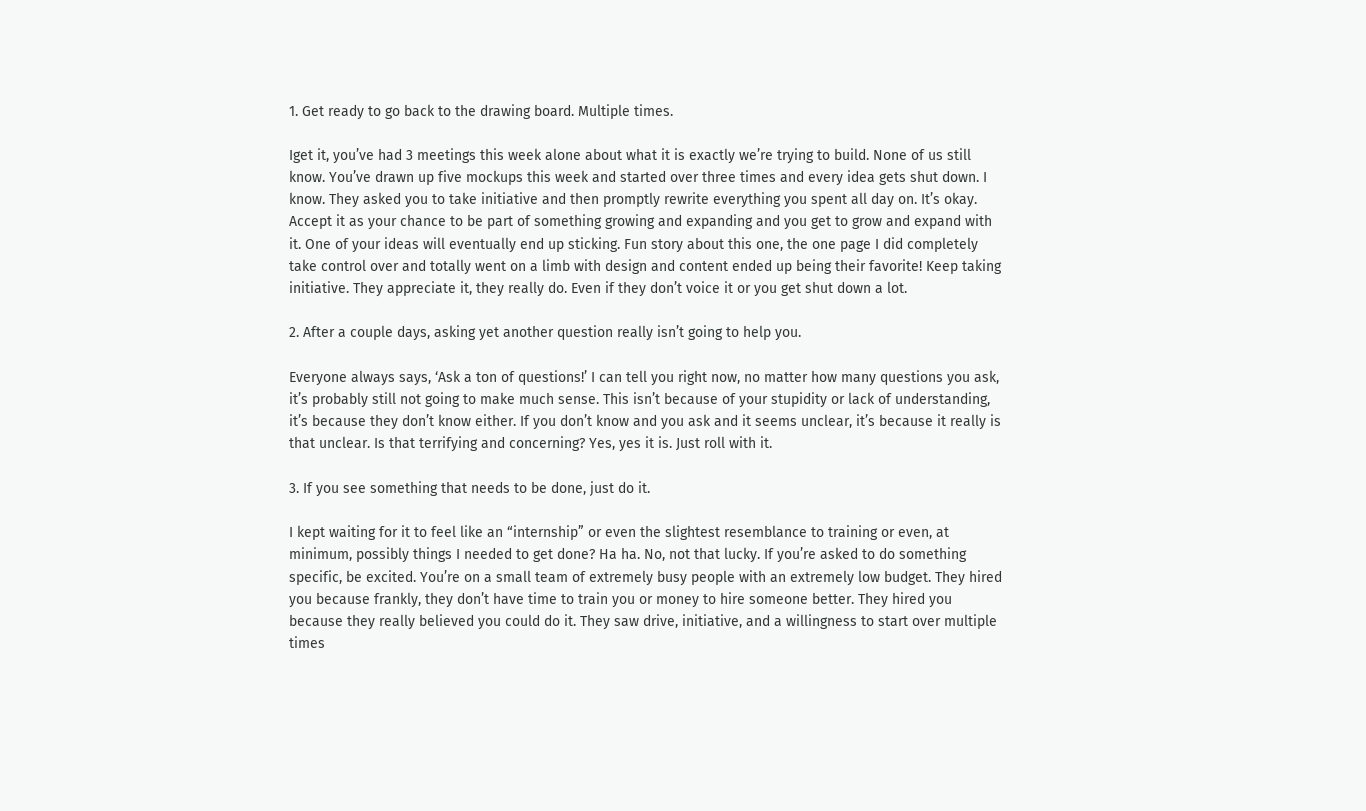1. Get ready to go back to the drawing board. Multiple times.

Iget it, you’ve had 3 meetings this week alone about what it is exactly we’re trying to build. None of us still know. You’ve drawn up five mockups this week and started over three times and every idea gets shut down. I know. They asked you to take initiative and then promptly rewrite everything you spent all day on. It’s okay. Accept it as your chance to be part of something growing and expanding and you get to grow and expand with it. One of your ideas will eventually end up sticking. Fun story about this one, the one page I did completely take control over and totally went on a limb with design and content ended up being their favorite! Keep taking initiative. They appreciate it, they really do. Even if they don’t voice it or you get shut down a lot.

2. After a couple days, asking yet another question really isn’t going to help you.

Everyone always says, ‘Ask a ton of questions!’ I can tell you right now, no matter how many questions you ask, it’s probably still not going to make much sense. This isn’t because of your stupidity or lack of understanding, it’s because they don’t know either. If you don’t know and you ask and it seems unclear, it’s because it really is that unclear. Is that terrifying and concerning? Yes, yes it is. Just roll with it.

3. If you see something that needs to be done, just do it.

I kept waiting for it to feel like an “internship” or even the slightest resemblance to training or even, at minimum, possibly things I needed to get done? Ha ha. No, not that lucky. If you’re asked to do something specific, be excited. You’re on a small team of extremely busy people with an extremely low budget. They hired you because frankly, they don’t have time to train you or money to hire someone better. They hired you because they really believed you could do it. They saw drive, initiative, and a willingness to start over multiple times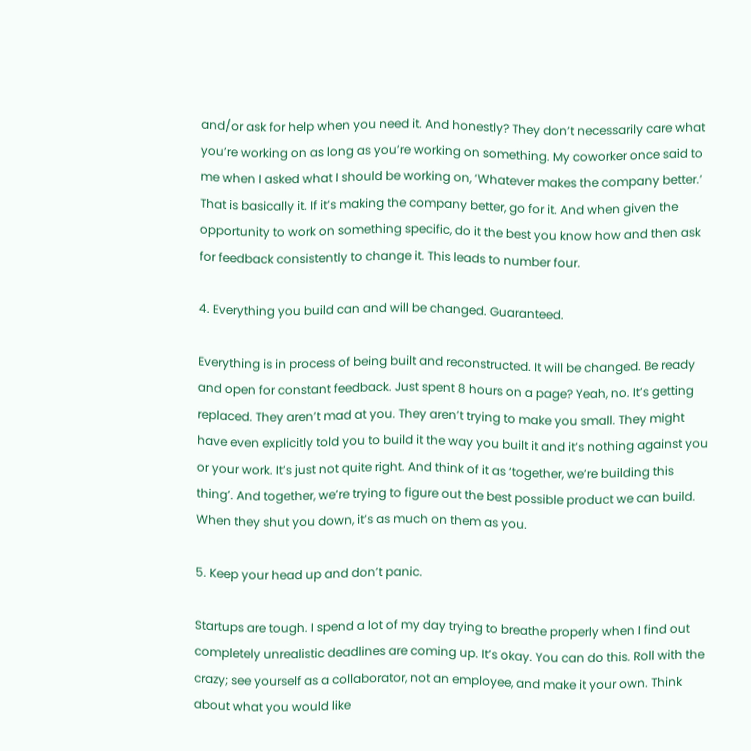and/or ask for help when you need it. And honestly? They don’t necessarily care what you’re working on as long as you’re working on something. My coworker once said to me when I asked what I should be working on, ‘Whatever makes the company better.’ That is basically it. If it’s making the company better, go for it. And when given the opportunity to work on something specific, do it the best you know how and then ask for feedback consistently to change it. This leads to number four.

4. Everything you build can and will be changed. Guaranteed.

Everything is in process of being built and reconstructed. It will be changed. Be ready and open for constant feedback. Just spent 8 hours on a page? Yeah, no. It’s getting replaced. They aren’t mad at you. They aren’t trying to make you small. They might have even explicitly told you to build it the way you built it and it’s nothing against you or your work. It’s just not quite right. And think of it as ‘together, we’re building this thing’. And together, we’re trying to figure out the best possible product we can build. When they shut you down, it’s as much on them as you.

5. Keep your head up and don’t panic.

Startups are tough. I spend a lot of my day trying to breathe properly when I find out completely unrealistic deadlines are coming up. It’s okay. You can do this. Roll with the crazy; see yourself as a collaborator, not an employee, and make it your own. Think about what you would like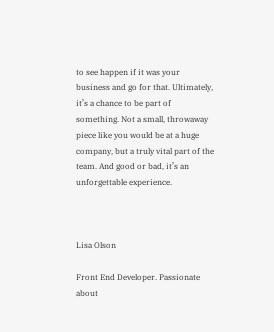to see happen if it was your business and go for that. Ultimately, it’s a chance to be part of something. Not a small, throwaway piece like you would be at a huge company, but a truly vital part of the team. And good or bad, it’s an unforgettable experience.



Lisa Olson

Front End Developer. Passionate about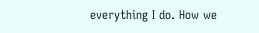everything I do. How we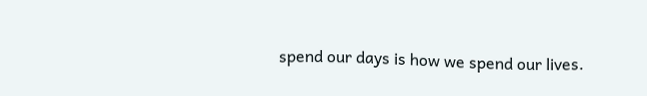spend our days is how we spend our lives.